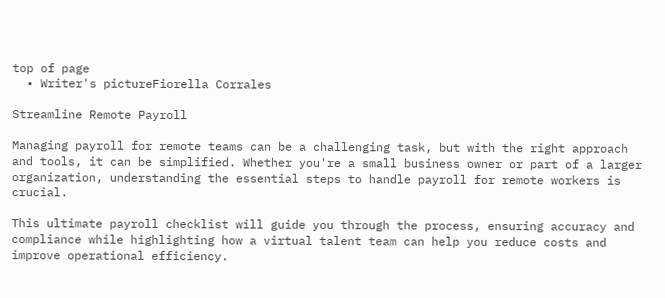top of page
  • Writer's pictureFiorella Corrales

Streamline Remote Payroll

Managing payroll for remote teams can be a challenging task, but with the right approach and tools, it can be simplified. Whether you're a small business owner or part of a larger organization, understanding the essential steps to handle payroll for remote workers is crucial.

This ultimate payroll checklist will guide you through the process, ensuring accuracy and compliance while highlighting how a virtual talent team can help you reduce costs and improve operational efficiency.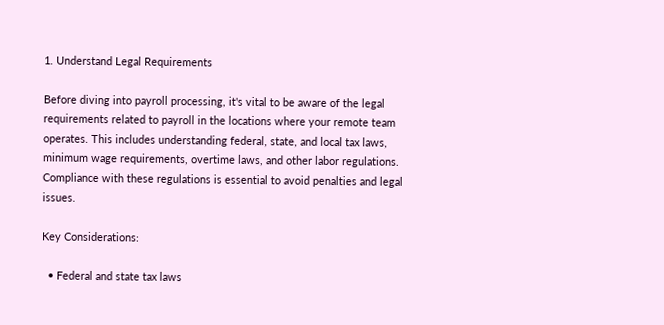1. Understand Legal Requirements

Before diving into payroll processing, it's vital to be aware of the legal requirements related to payroll in the locations where your remote team operates. This includes understanding federal, state, and local tax laws, minimum wage requirements, overtime laws, and other labor regulations. Compliance with these regulations is essential to avoid penalties and legal issues.

Key Considerations:

  • Federal and state tax laws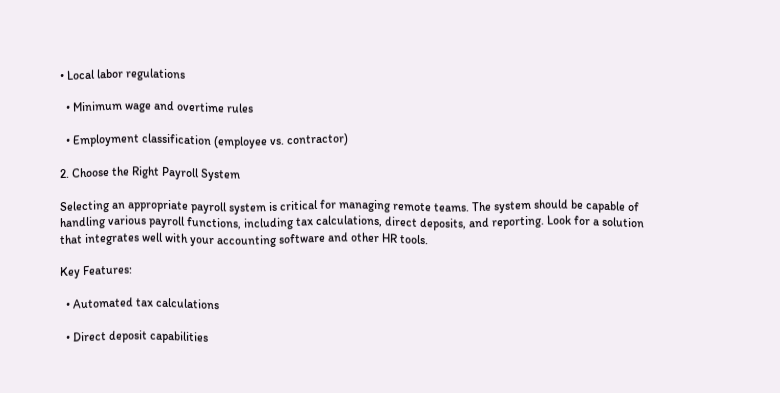• Local labor regulations

  • Minimum wage and overtime rules

  • Employment classification (employee vs. contractor)

2. Choose the Right Payroll System

Selecting an appropriate payroll system is critical for managing remote teams. The system should be capable of handling various payroll functions, including tax calculations, direct deposits, and reporting. Look for a solution that integrates well with your accounting software and other HR tools.

Key Features:

  • Automated tax calculations

  • Direct deposit capabilities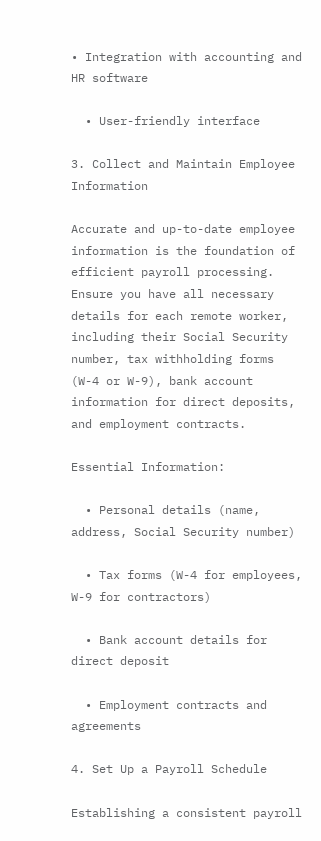• Integration with accounting and HR software

  • User-friendly interface

3. Collect and Maintain Employee Information

Accurate and up-to-date employee information is the foundation of efficient payroll processing. Ensure you have all necessary details for each remote worker, including their Social Security number, tax withholding forms (W-4 or W-9), bank account information for direct deposits, and employment contracts.

Essential Information:

  • Personal details (name, address, Social Security number)

  • Tax forms (W-4 for employees, W-9 for contractors)

  • Bank account details for direct deposit

  • Employment contracts and agreements

4. Set Up a Payroll Schedule

Establishing a consistent payroll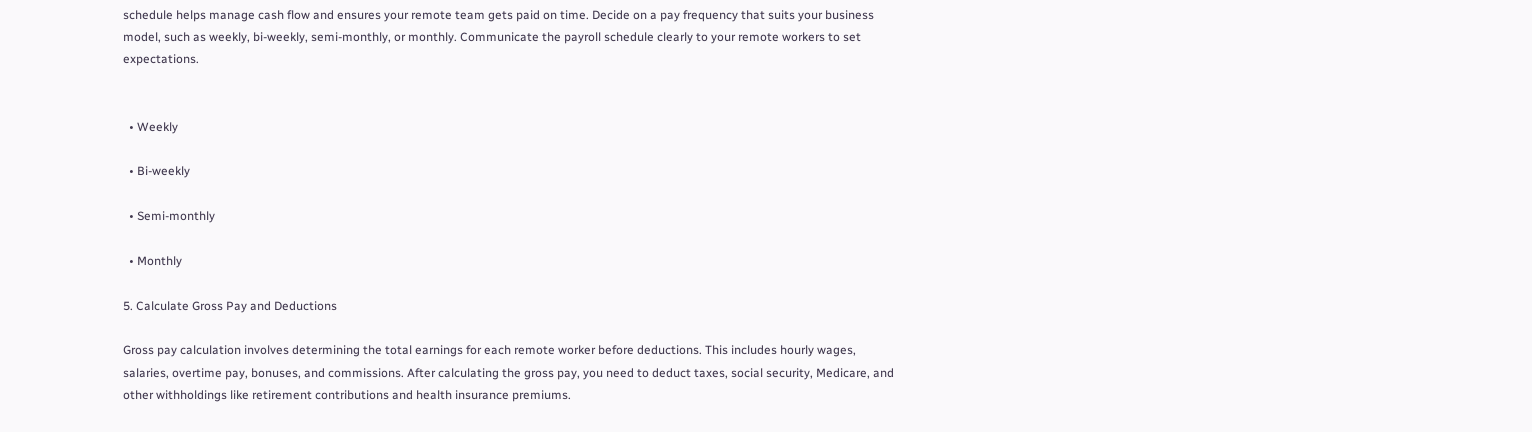schedule helps manage cash flow and ensures your remote team gets paid on time. Decide on a pay frequency that suits your business model, such as weekly, bi-weekly, semi-monthly, or monthly. Communicate the payroll schedule clearly to your remote workers to set expectations.


  • Weekly

  • Bi-weekly

  • Semi-monthly

  • Monthly

5. Calculate Gross Pay and Deductions

Gross pay calculation involves determining the total earnings for each remote worker before deductions. This includes hourly wages, salaries, overtime pay, bonuses, and commissions. After calculating the gross pay, you need to deduct taxes, social security, Medicare, and other withholdings like retirement contributions and health insurance premiums.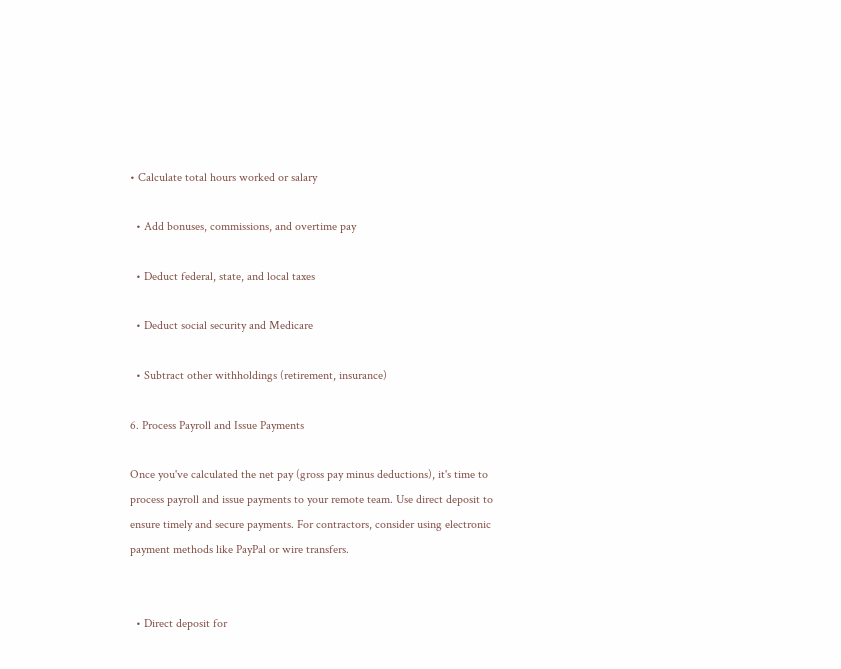• Calculate total hours worked or salary

  • Add bonuses, commissions, and overtime pay

  • Deduct federal, state, and local taxes

  • Deduct social security and Medicare

  • Subtract other withholdings (retirement, insurance)

6. Process Payroll and Issue Payments

Once you've calculated the net pay (gross pay minus deductions), it's time to process payroll and issue payments to your remote team. Use direct deposit to ensure timely and secure payments. For contractors, consider using electronic payment methods like PayPal or wire transfers.


  • Direct deposit for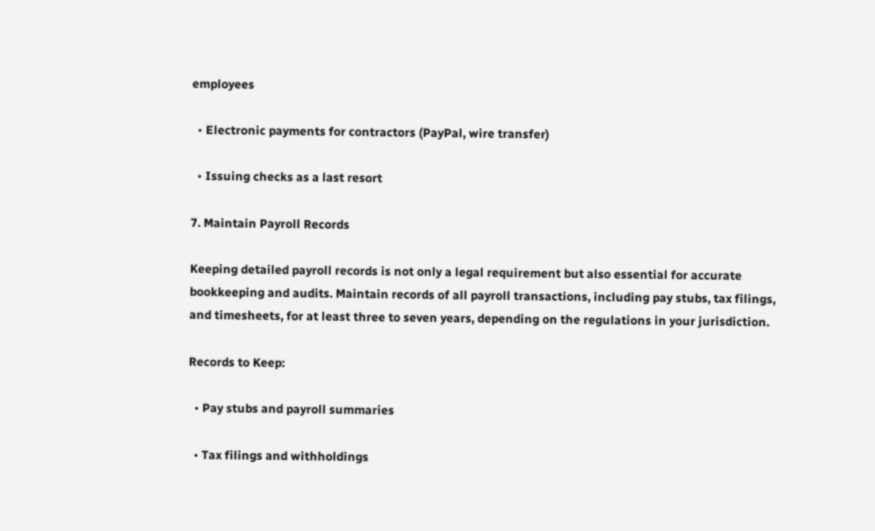employees

  • Electronic payments for contractors (PayPal, wire transfer)

  • Issuing checks as a last resort

7. Maintain Payroll Records

Keeping detailed payroll records is not only a legal requirement but also essential for accurate bookkeeping and audits. Maintain records of all payroll transactions, including pay stubs, tax filings, and timesheets, for at least three to seven years, depending on the regulations in your jurisdiction.

Records to Keep:

  • Pay stubs and payroll summaries

  • Tax filings and withholdings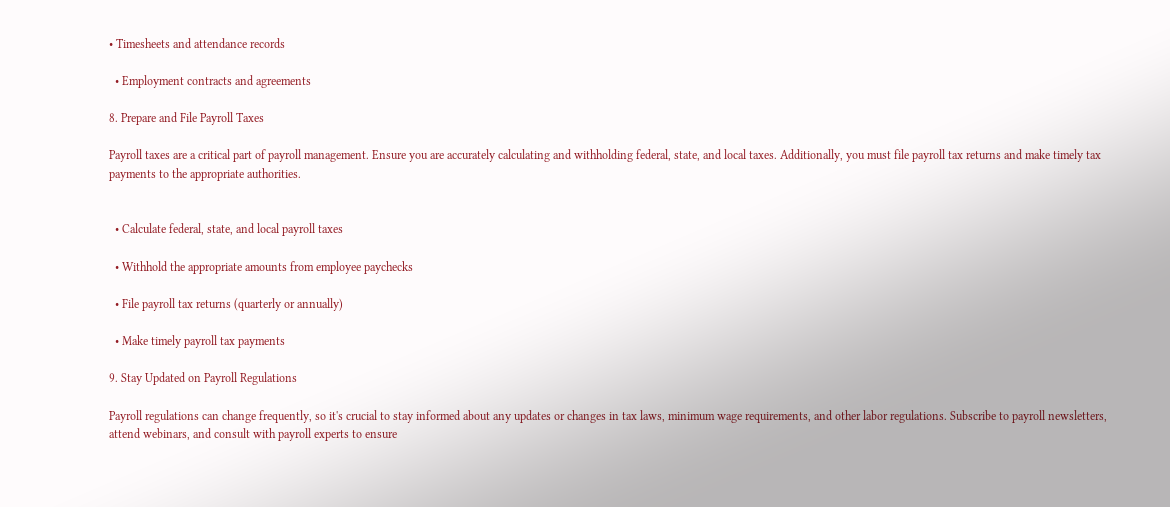• Timesheets and attendance records

  • Employment contracts and agreements

8. Prepare and File Payroll Taxes

Payroll taxes are a critical part of payroll management. Ensure you are accurately calculating and withholding federal, state, and local taxes. Additionally, you must file payroll tax returns and make timely tax payments to the appropriate authorities.


  • Calculate federal, state, and local payroll taxes

  • Withhold the appropriate amounts from employee paychecks

  • File payroll tax returns (quarterly or annually)

  • Make timely payroll tax payments

9. Stay Updated on Payroll Regulations

Payroll regulations can change frequently, so it's crucial to stay informed about any updates or changes in tax laws, minimum wage requirements, and other labor regulations. Subscribe to payroll newsletters, attend webinars, and consult with payroll experts to ensure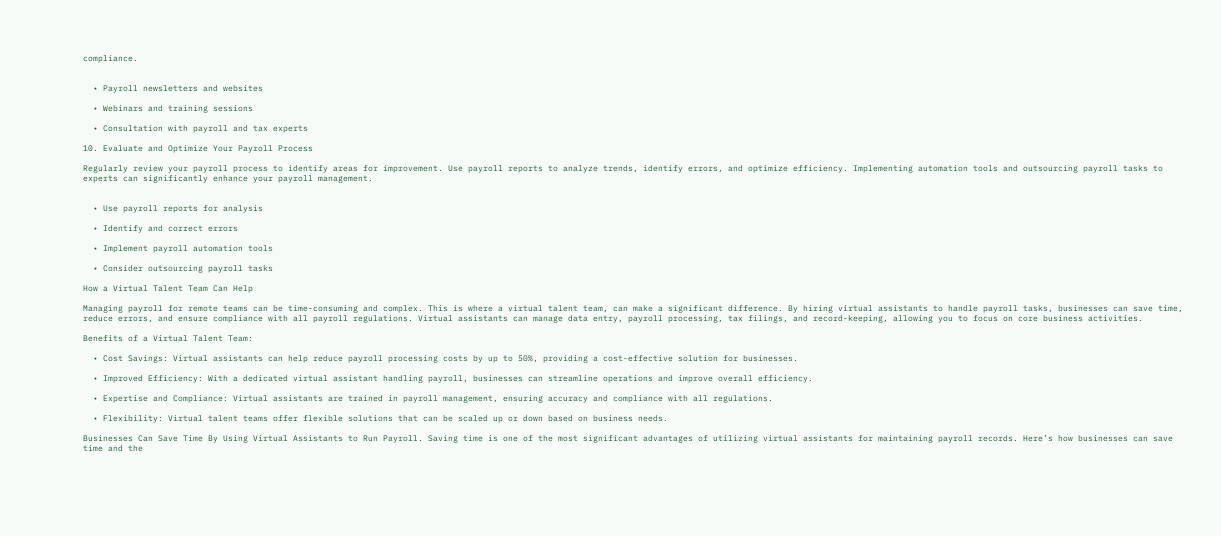compliance.


  • Payroll newsletters and websites

  • Webinars and training sessions

  • Consultation with payroll and tax experts

10. Evaluate and Optimize Your Payroll Process

Regularly review your payroll process to identify areas for improvement. Use payroll reports to analyze trends, identify errors, and optimize efficiency. Implementing automation tools and outsourcing payroll tasks to experts can significantly enhance your payroll management.


  • Use payroll reports for analysis

  • Identify and correct errors

  • Implement payroll automation tools

  • Consider outsourcing payroll tasks

How a Virtual Talent Team Can Help

Managing payroll for remote teams can be time-consuming and complex. This is where a virtual talent team, can make a significant difference. By hiring virtual assistants to handle payroll tasks, businesses can save time, reduce errors, and ensure compliance with all payroll regulations. Virtual assistants can manage data entry, payroll processing, tax filings, and record-keeping, allowing you to focus on core business activities.

Benefits of a Virtual Talent Team:

  • Cost Savings: Virtual assistants can help reduce payroll processing costs by up to 50%, providing a cost-effective solution for businesses.

  • Improved Efficiency: With a dedicated virtual assistant handling payroll, businesses can streamline operations and improve overall efficiency.

  • Expertise and Compliance: Virtual assistants are trained in payroll management, ensuring accuracy and compliance with all regulations.

  • Flexibility: Virtual talent teams offer flexible solutions that can be scaled up or down based on business needs.

Businesses Can Save Time By Using Virtual Assistants to Run Payroll. Saving time is one of the most significant advantages of utilizing virtual assistants for maintaining payroll records. Here’s how businesses can save time and the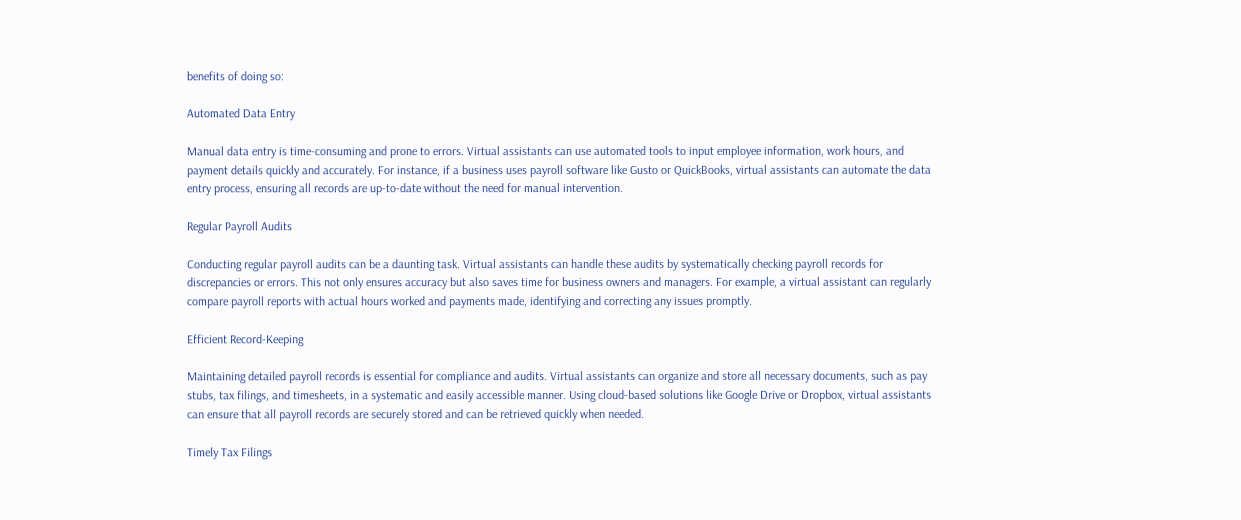benefits of doing so:

Automated Data Entry

Manual data entry is time-consuming and prone to errors. Virtual assistants can use automated tools to input employee information, work hours, and payment details quickly and accurately. For instance, if a business uses payroll software like Gusto or QuickBooks, virtual assistants can automate the data entry process, ensuring all records are up-to-date without the need for manual intervention.

Regular Payroll Audits

Conducting regular payroll audits can be a daunting task. Virtual assistants can handle these audits by systematically checking payroll records for discrepancies or errors. This not only ensures accuracy but also saves time for business owners and managers. For example, a virtual assistant can regularly compare payroll reports with actual hours worked and payments made, identifying and correcting any issues promptly.

Efficient Record-Keeping

Maintaining detailed payroll records is essential for compliance and audits. Virtual assistants can organize and store all necessary documents, such as pay stubs, tax filings, and timesheets, in a systematic and easily accessible manner. Using cloud-based solutions like Google Drive or Dropbox, virtual assistants can ensure that all payroll records are securely stored and can be retrieved quickly when needed.

Timely Tax Filings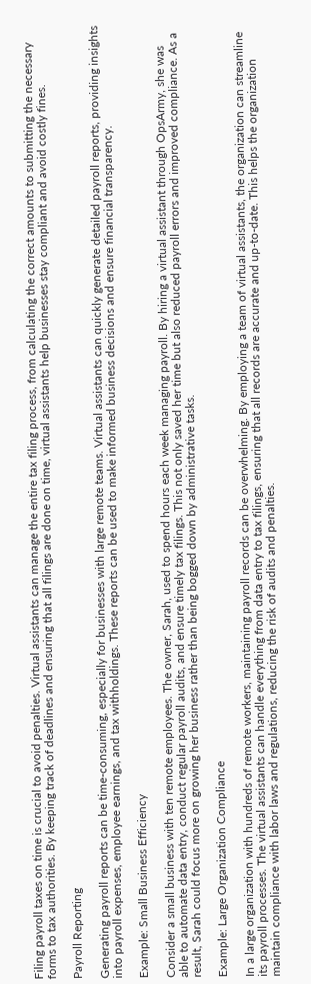Filing payroll taxes on time is crucial to avoid penalties. Virtual assistants can manage the entire tax filing process, from calculating the correct amounts to submitting the necessary forms to tax authorities. By keeping track of deadlines and ensuring that all filings are done on time, virtual assistants help businesses stay compliant and avoid costly fines.

Payroll Reporting

Generating payroll reports can be time-consuming, especially for businesses with large remote teams. Virtual assistants can quickly generate detailed payroll reports, providing insights into payroll expenses, employee earnings, and tax withholdings. These reports can be used to make informed business decisions and ensure financial transparency.

Example: Small Business Efficiency

Consider a small business with ten remote employees. The owner, Sarah, used to spend hours each week managing payroll. By hiring a virtual assistant through OpsArmy, she was able to automate data entry, conduct regular payroll audits, and ensure timely tax filings. This not only saved her time but also reduced payroll errors and improved compliance. As a result, Sarah could focus more on growing her business rather than being bogged down by administrative tasks.

Example: Large Organization Compliance

In a large organization with hundreds of remote workers, maintaining payroll records can be overwhelming. By employing a team of virtual assistants, the organization can streamline its payroll processes. The virtual assistants can handle everything from data entry to tax filings, ensuring that all records are accurate and up-to-date. This helps the organization maintain compliance with labor laws and regulations, reducing the risk of audits and penalties.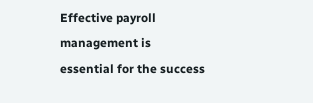Effective payroll management is essential for the success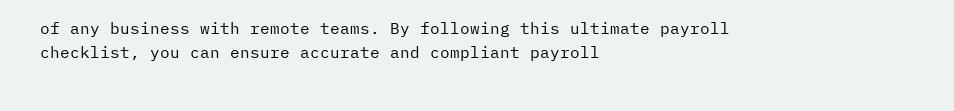of any business with remote teams. By following this ultimate payroll checklist, you can ensure accurate and compliant payroll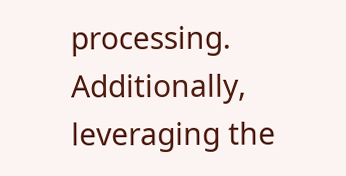processing. Additionally, leveraging the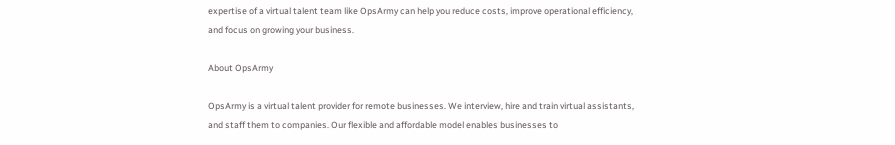expertise of a virtual talent team like OpsArmy can help you reduce costs, improve operational efficiency, and focus on growing your business.

About OpsArmy

OpsArmy is a virtual talent provider for remote businesses. We interview, hire and train virtual assistants, and staff them to companies. Our flexible and affordable model enables businesses to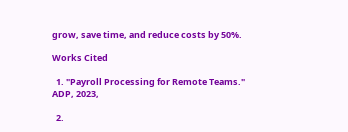grow, save time, and reduce costs by 50%.

Works Cited

  1. "Payroll Processing for Remote Teams." ADP, 2023,

  2.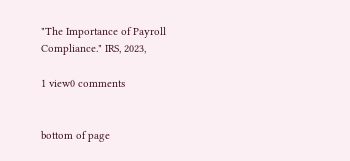"The Importance of Payroll Compliance." IRS, 2023,

1 view0 comments


bottom of page